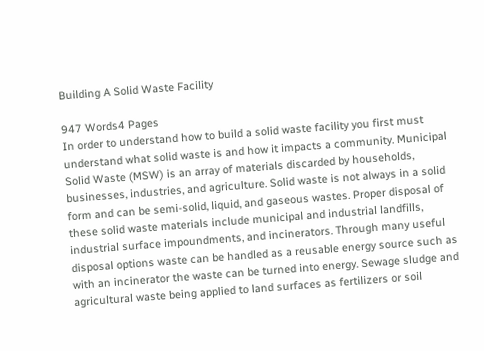Building A Solid Waste Facility

947 Words4 Pages
In order to understand how to build a solid waste facility you first must understand what solid waste is and how it impacts a community. Municipal Solid Waste (MSW) is an array of materials discarded by households, businesses, industries, and agriculture. Solid waste is not always in a solid form and can be semi-solid, liquid, and gaseous wastes. Proper disposal of these solid waste materials include municipal and industrial landfills, industrial surface impoundments, and incinerators. Through many useful disposal options waste can be handled as a reusable energy source such as with an incinerator the waste can be turned into energy. Sewage sludge and agricultural waste being applied to land surfaces as fertilizers or soil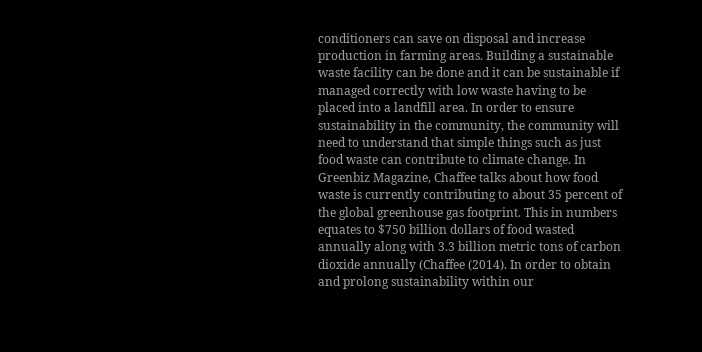conditioners can save on disposal and increase production in farming areas. Building a sustainable waste facility can be done and it can be sustainable if managed correctly with low waste having to be placed into a landfill area. In order to ensure sustainability in the community, the community will need to understand that simple things such as just food waste can contribute to climate change. In Greenbiz Magazine, Chaffee talks about how food waste is currently contributing to about 35 percent of the global greenhouse gas footprint. This in numbers equates to $750 billion dollars of food wasted annually along with 3.3 billion metric tons of carbon dioxide annually (Chaffee (2014). In order to obtain and prolong sustainability within our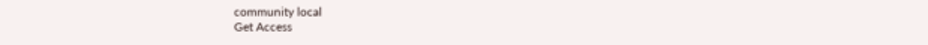community local
Get Access